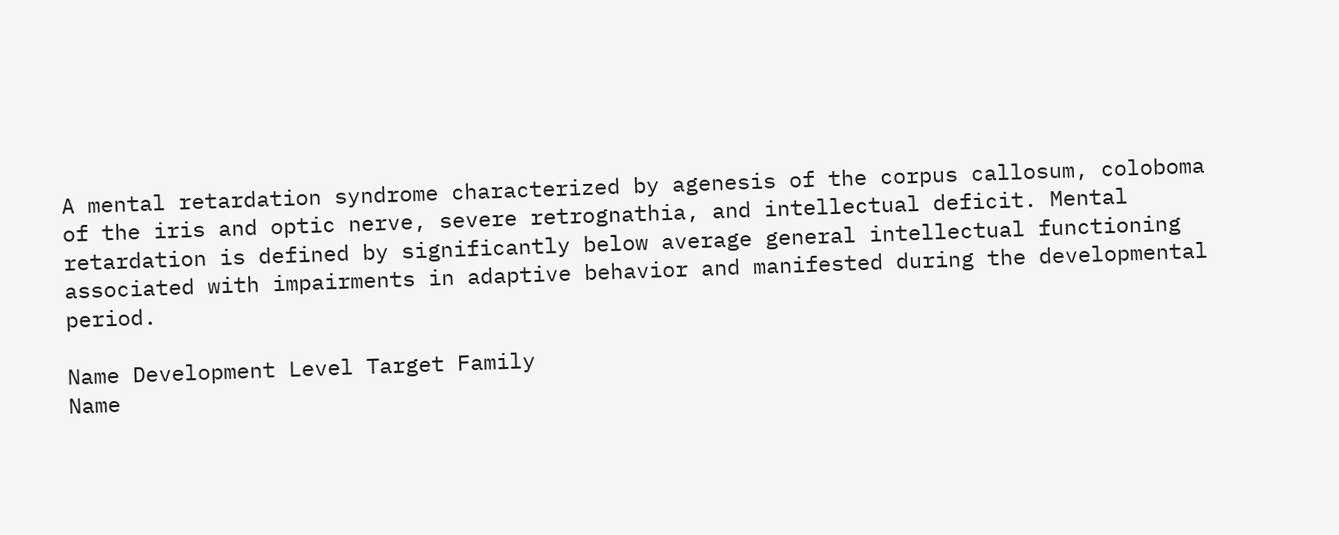A mental retardation syndrome characterized by agenesis of the corpus callosum, coloboma of the iris and optic nerve, severe retrognathia, and intellectual deficit. Mental retardation is defined by significantly below average general intellectual functioning associated with impairments in adaptive behavior and manifested during the developmental period.

Name Development Level Target Family
Name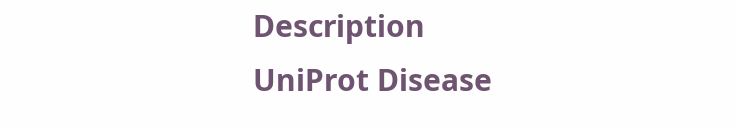Description
UniProt Disease